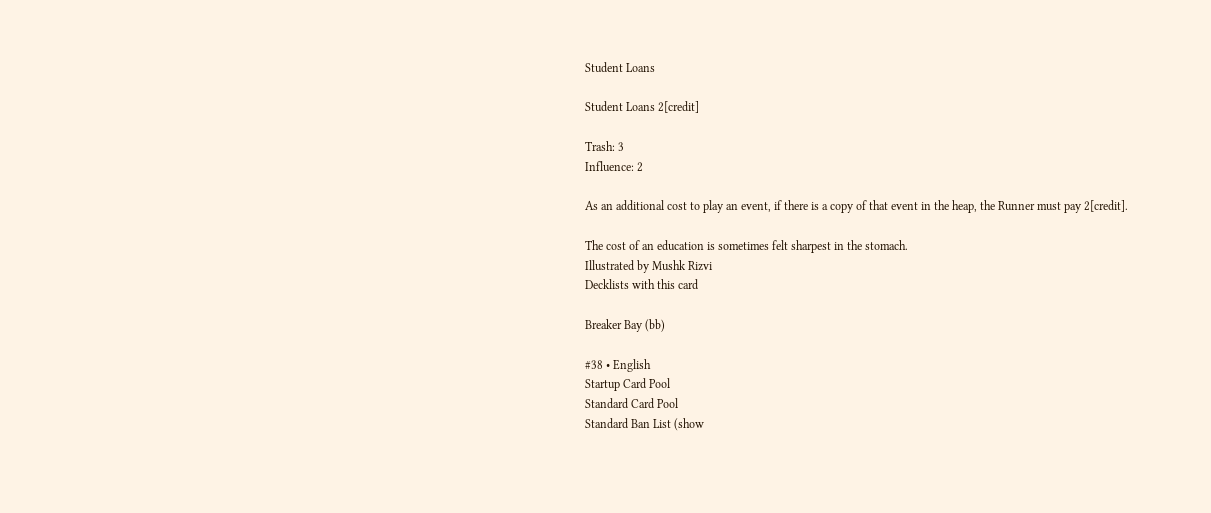Student Loans

Student Loans 2[credit]

Trash: 3
Influence: 2

As an additional cost to play an event, if there is a copy of that event in the heap, the Runner must pay 2[credit].

The cost of an education is sometimes felt sharpest in the stomach.
Illustrated by Mushk Rizvi
Decklists with this card

Breaker Bay (bb)

#38 • English
Startup Card Pool
Standard Card Pool
Standard Ban List (show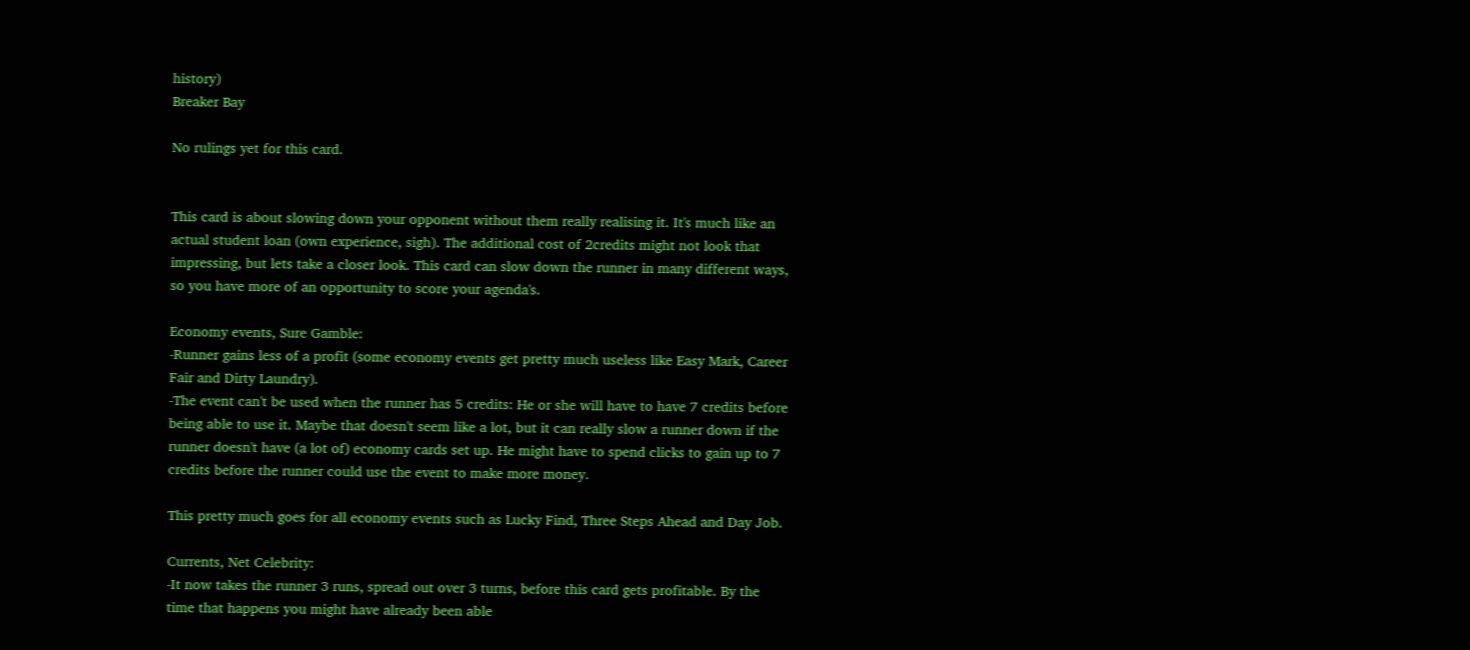history)
Breaker Bay

No rulings yet for this card.


This card is about slowing down your opponent without them really realising it. It's much like an actual student loan (own experience, sigh). The additional cost of 2credits might not look that impressing, but lets take a closer look. This card can slow down the runner in many different ways, so you have more of an opportunity to score your agenda's.

Economy events, Sure Gamble:
-Runner gains less of a profit (some economy events get pretty much useless like Easy Mark, Career Fair and Dirty Laundry).
-The event can't be used when the runner has 5 credits: He or she will have to have 7 credits before being able to use it. Maybe that doesn't seem like a lot, but it can really slow a runner down if the runner doesn't have (a lot of) economy cards set up. He might have to spend clicks to gain up to 7 credits before the runner could use the event to make more money.

This pretty much goes for all economy events such as Lucky Find, Three Steps Ahead and Day Job.

Currents, Net Celebrity:
-It now takes the runner 3 runs, spread out over 3 turns, before this card gets profitable. By the time that happens you might have already been able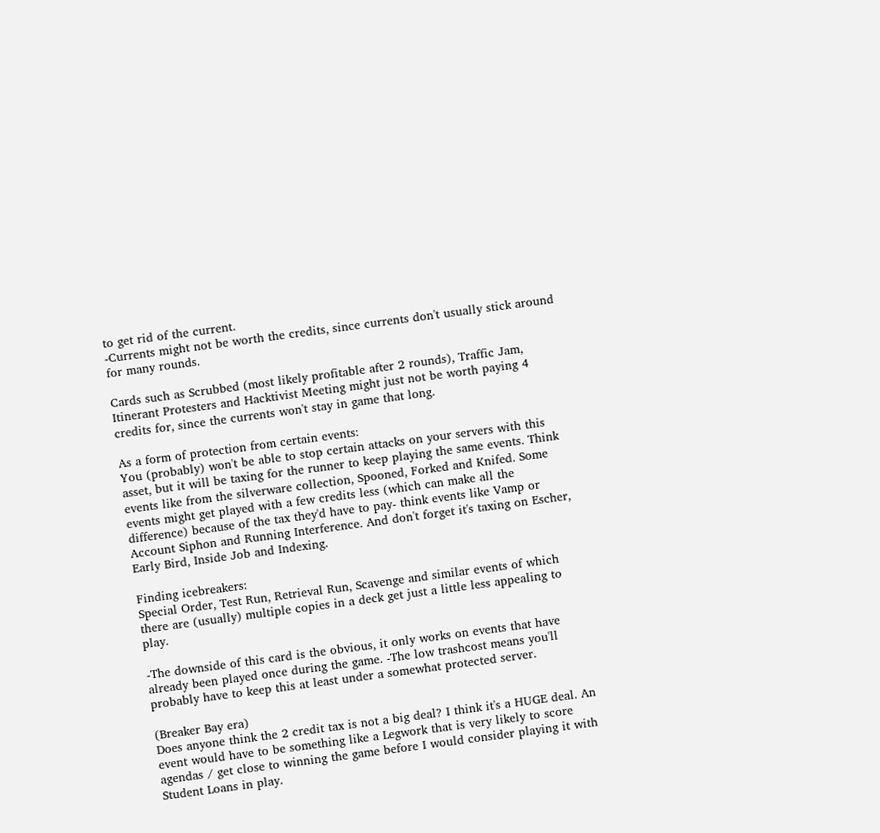to get rid of the current.
-Currents might not be worth the credits, since currents don't usually stick around for many rounds.

Cards such as Scrubbed (most likely profitable after 2 rounds), Traffic Jam, Itinerant Protesters and Hacktivist Meeting might just not be worth paying 4 credits for, since the currents won't stay in game that long.

As a form of protection from certain events:
You (probably) won't be able to stop certain attacks on your servers with this asset, but it will be taxing for the runner to keep playing the same events. Think events like from the silverware collection, Spooned, Forked and Knifed. Some events might get played with a few credits less (which can make all the difference) because of the tax they'd have to pay- think events like Vamp or Account Siphon and Running Interference. And don't forget it's taxing on Escher, Early Bird, Inside Job and Indexing.

Finding icebreakers:
Special Order, Test Run, Retrieval Run, Scavenge and similar events of which there are (usually) multiple copies in a deck get just a little less appealing to play.

-The downside of this card is the obvious, it only works on events that have already been played once during the game. -The low trashcost means you'll probably have to keep this at least under a somewhat protected server.

(Breaker Bay era)
Does anyone think the 2 credit tax is not a big deal? I think it's a HUGE deal. An event would have to be something like a Legwork that is very likely to score agendas / get close to winning the game before I would consider playing it with Student Loans in play.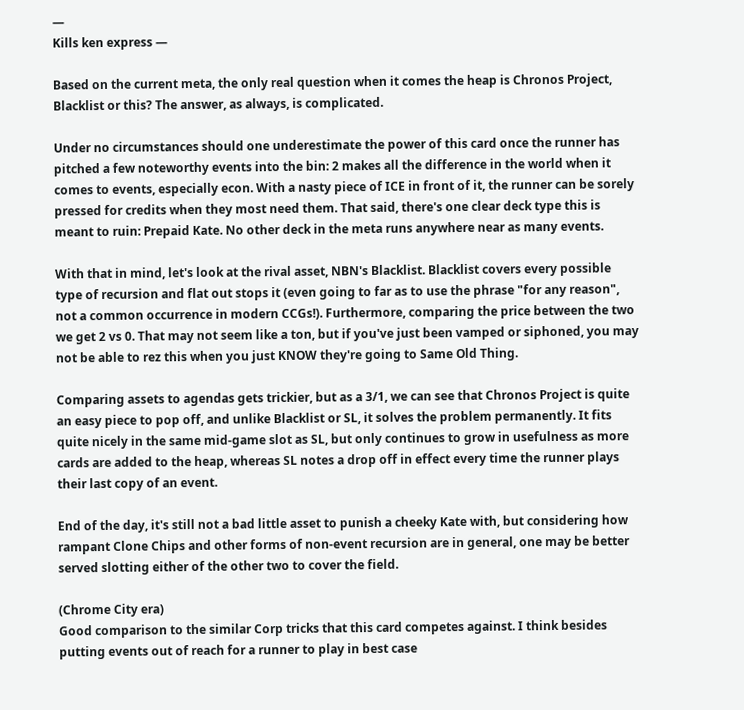—
Kills ken express —

Based on the current meta, the only real question when it comes the heap is Chronos Project, Blacklist or this? The answer, as always, is complicated.

Under no circumstances should one underestimate the power of this card once the runner has pitched a few noteworthy events into the bin: 2 makes all the difference in the world when it comes to events, especially econ. With a nasty piece of ICE in front of it, the runner can be sorely pressed for credits when they most need them. That said, there's one clear deck type this is meant to ruin: Prepaid Kate. No other deck in the meta runs anywhere near as many events.

With that in mind, let's look at the rival asset, NBN's Blacklist. Blacklist covers every possible type of recursion and flat out stops it (even going to far as to use the phrase "for any reason", not a common occurrence in modern CCGs!). Furthermore, comparing the price between the two we get 2 vs 0. That may not seem like a ton, but if you've just been vamped or siphoned, you may not be able to rez this when you just KNOW they're going to Same Old Thing.

Comparing assets to agendas gets trickier, but as a 3/1, we can see that Chronos Project is quite an easy piece to pop off, and unlike Blacklist or SL, it solves the problem permanently. It fits quite nicely in the same mid-game slot as SL, but only continues to grow in usefulness as more cards are added to the heap, whereas SL notes a drop off in effect every time the runner plays their last copy of an event.

End of the day, it's still not a bad little asset to punish a cheeky Kate with, but considering how rampant Clone Chips and other forms of non-event recursion are in general, one may be better served slotting either of the other two to cover the field.

(Chrome City era)
Good comparison to the similar Corp tricks that this card competes against. I think besides putting events out of reach for a runner to play in best case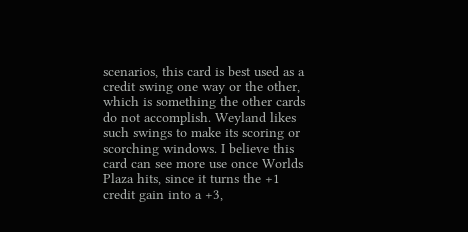scenarios, this card is best used as a credit swing one way or the other, which is something the other cards do not accomplish. Weyland likes such swings to make its scoring or scorching windows. I believe this card can see more use once Worlds Plaza hits, since it turns the +1 credit gain into a +3,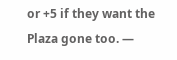or +5 if they want the Plaza gone too. —